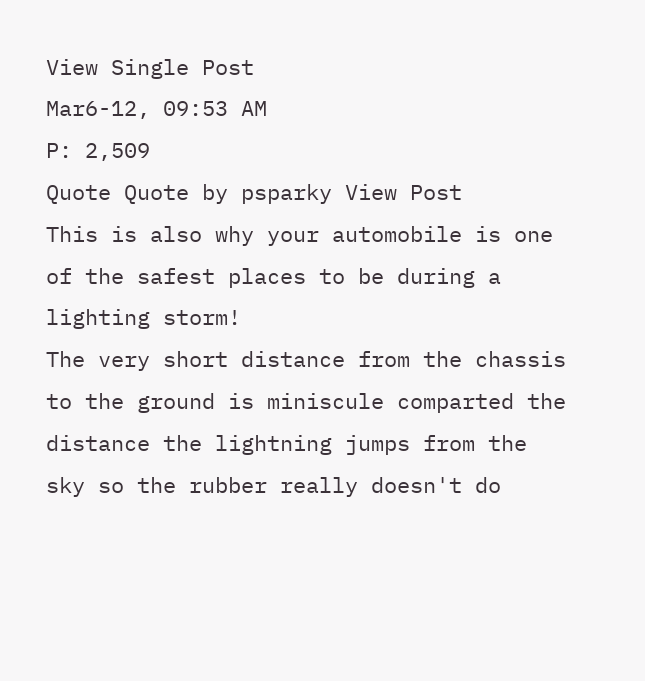View Single Post
Mar6-12, 09:53 AM
P: 2,509
Quote Quote by psparky View Post
This is also why your automobile is one of the safest places to be during a lighting storm!
The very short distance from the chassis to the ground is miniscule comparted the distance the lightning jumps from the sky so the rubber really doesn't do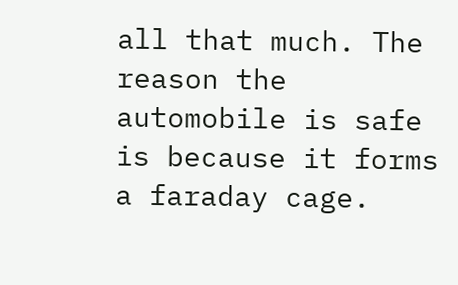all that much. The reason the automobile is safe is because it forms a faraday cage.